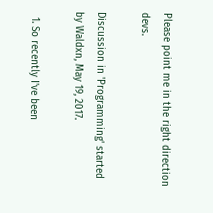Please point me in the right direction devs.

Discussion in 'Programming' started by Waldxn, May 19, 2017.

  1. So recently I've been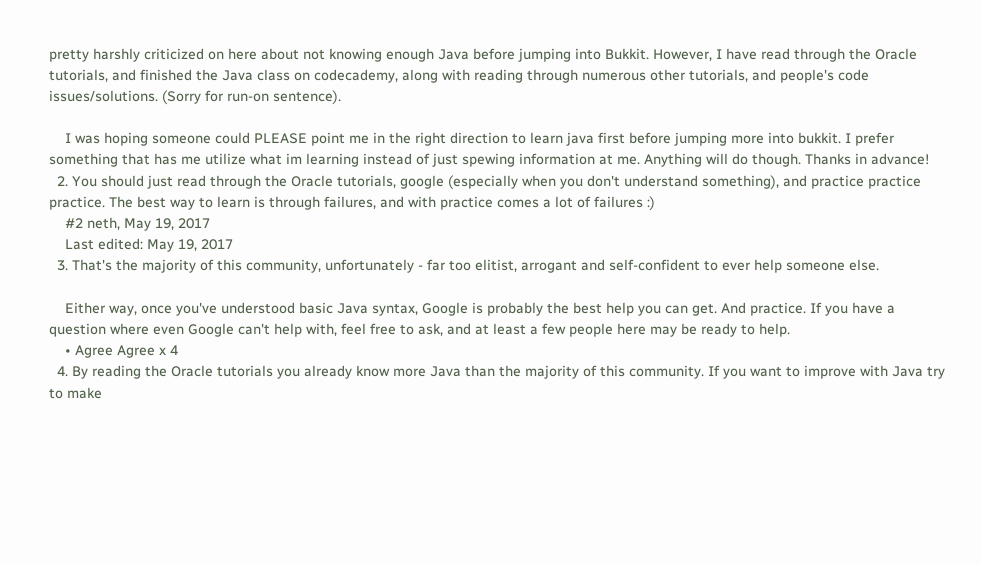pretty harshly criticized on here about not knowing enough Java before jumping into Bukkit. However, I have read through the Oracle tutorials, and finished the Java class on codecademy, along with reading through numerous other tutorials, and people's code issues/solutions. (Sorry for run-on sentence).

    I was hoping someone could PLEASE point me in the right direction to learn java first before jumping more into bukkit. I prefer something that has me utilize what im learning instead of just spewing information at me. Anything will do though. Thanks in advance!
  2. You should just read through the Oracle tutorials, google (especially when you don't understand something), and practice practice practice. The best way to learn is through failures, and with practice comes a lot of failures :)
    #2 neth, May 19, 2017
    Last edited: May 19, 2017
  3. That's the majority of this community, unfortunately - far too elitist, arrogant and self-confident to ever help someone else.

    Either way, once you've understood basic Java syntax, Google is probably the best help you can get. And practice. If you have a question where even Google can't help with, feel free to ask, and at least a few people here may be ready to help.
    • Agree Agree x 4
  4. By reading the Oracle tutorials you already know more Java than the majority of this community. If you want to improve with Java try to make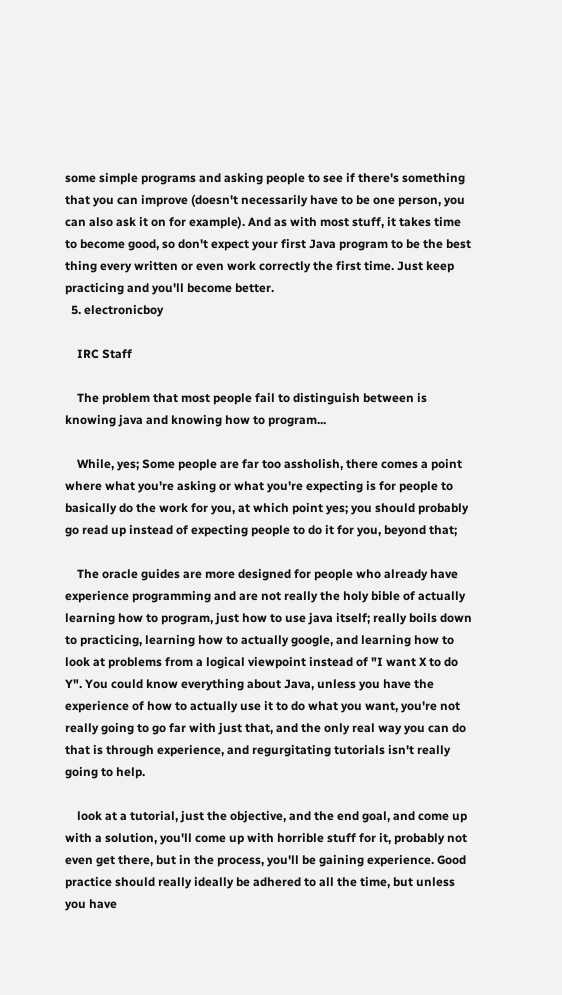some simple programs and asking people to see if there's something that you can improve (doesn't necessarily have to be one person, you can also ask it on for example). And as with most stuff, it takes time to become good, so don't expect your first Java program to be the best thing every written or even work correctly the first time. Just keep practicing and you'll become better.
  5. electronicboy

    IRC Staff

    The problem that most people fail to distinguish between is knowing java and knowing how to program...

    While, yes; Some people are far too assholish, there comes a point where what you're asking or what you're expecting is for people to basically do the work for you, at which point yes; you should probably go read up instead of expecting people to do it for you, beyond that;

    The oracle guides are more designed for people who already have experience programming and are not really the holy bible of actually learning how to program, just how to use java itself; really boils down to practicing, learning how to actually google, and learning how to look at problems from a logical viewpoint instead of "I want X to do Y". You could know everything about Java, unless you have the experience of how to actually use it to do what you want, you're not really going to go far with just that, and the only real way you can do that is through experience, and regurgitating tutorials isn't really going to help.

    look at a tutorial, just the objective, and the end goal, and come up with a solution, you'll come up with horrible stuff for it, probably not even get there, but in the process, you'll be gaining experience. Good practice should really ideally be adhered to all the time, but unless you have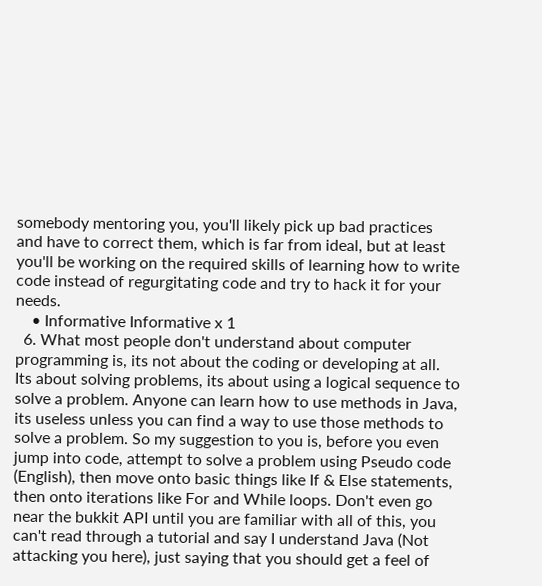somebody mentoring you, you'll likely pick up bad practices and have to correct them, which is far from ideal, but at least you'll be working on the required skills of learning how to write code instead of regurgitating code and try to hack it for your needs.
    • Informative Informative x 1
  6. What most people don't understand about computer programming is, its not about the coding or developing at all. Its about solving problems, its about using a logical sequence to solve a problem. Anyone can learn how to use methods in Java, its useless unless you can find a way to use those methods to solve a problem. So my suggestion to you is, before you even jump into code, attempt to solve a problem using Pseudo code (English), then move onto basic things like If & Else statements, then onto iterations like For and While loops. Don't even go near the bukkit API until you are familiar with all of this, you can't read through a tutorial and say I understand Java (Not attacking you here), just saying that you should get a feel of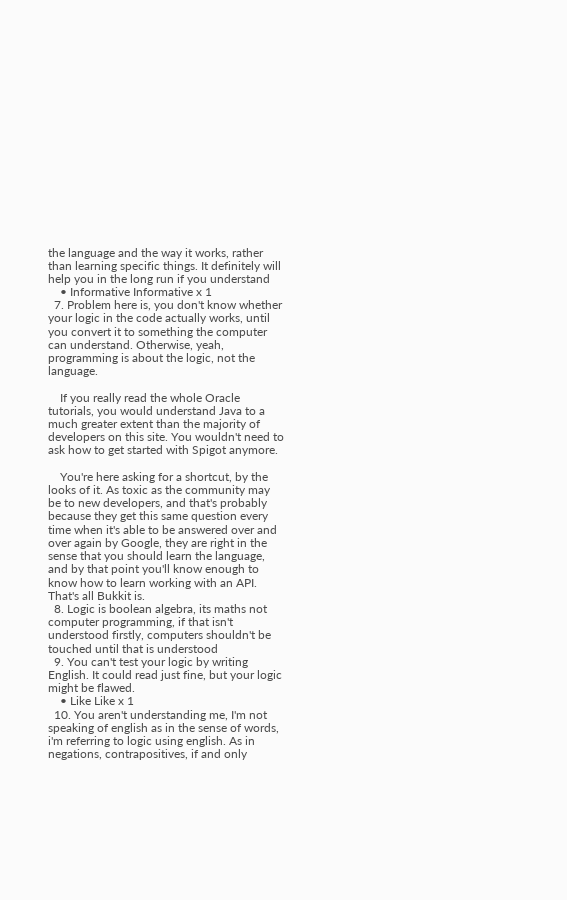the language and the way it works, rather than learning specific things. It definitely will help you in the long run if you understand
    • Informative Informative x 1
  7. Problem here is, you don't know whether your logic in the code actually works, until you convert it to something the computer can understand. Otherwise, yeah, programming is about the logic, not the language.

    If you really read the whole Oracle tutorials, you would understand Java to a much greater extent than the majority of developers on this site. You wouldn't need to ask how to get started with Spigot anymore.

    You're here asking for a shortcut, by the looks of it. As toxic as the community may be to new developers, and that's probably because they get this same question every time when it's able to be answered over and over again by Google, they are right in the sense that you should learn the language, and by that point you'll know enough to know how to learn working with an API. That's all Bukkit is.
  8. Logic is boolean algebra, its maths not computer programming, if that isn't understood firstly, computers shouldn't be touched until that is understood
  9. You can't test your logic by writing English. It could read just fine, but your logic might be flawed.
    • Like Like x 1
  10. You aren't understanding me, I'm not speaking of english as in the sense of words, i'm referring to logic using english. As in negations, contrapositives, if and only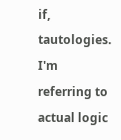if, tautologies. I'm referring to actual logic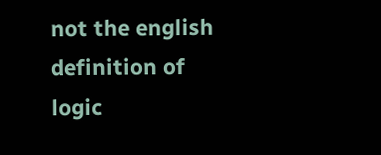not the english definition of logic